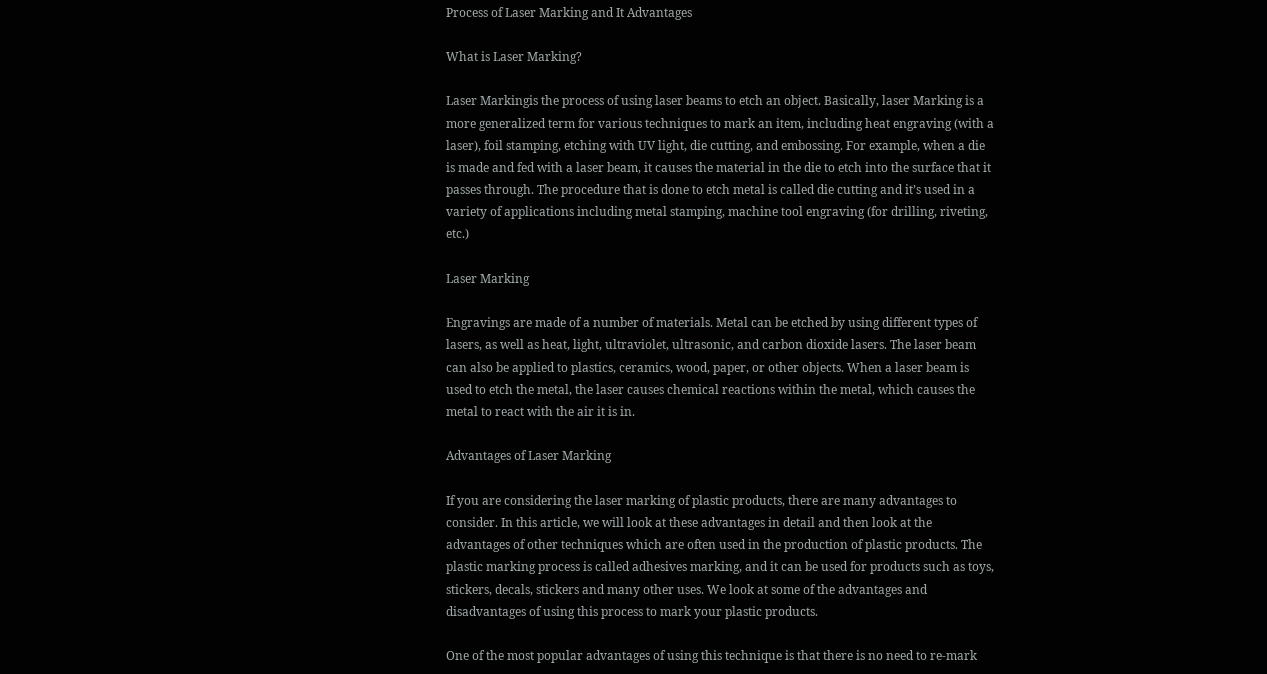Process of Laser Marking and It Advantages

What is Laser Marking?

Laser Markingis the process of using laser beams to etch an object. Basically, laser Marking is a more generalized term for various techniques to mark an item, including heat engraving (with a laser), foil stamping, etching with UV light, die cutting, and embossing. For example, when a die is made and fed with a laser beam, it causes the material in the die to etch into the surface that it passes through. The procedure that is done to etch metal is called die cutting and it’s used in a variety of applications including metal stamping, machine tool engraving (for drilling, riveting, etc.)

Laser Marking

Engravings are made of a number of materials. Metal can be etched by using different types of lasers, as well as heat, light, ultraviolet, ultrasonic, and carbon dioxide lasers. The laser beam can also be applied to plastics, ceramics, wood, paper, or other objects. When a laser beam is used to etch the metal, the laser causes chemical reactions within the metal, which causes the metal to react with the air it is in.

Advantages of Laser Marking

If you are considering the laser marking of plastic products, there are many advantages to consider. In this article, we will look at these advantages in detail and then look at the advantages of other techniques which are often used in the production of plastic products. The plastic marking process is called adhesives marking, and it can be used for products such as toys, stickers, decals, stickers and many other uses. We look at some of the advantages and disadvantages of using this process to mark your plastic products.

One of the most popular advantages of using this technique is that there is no need to re-mark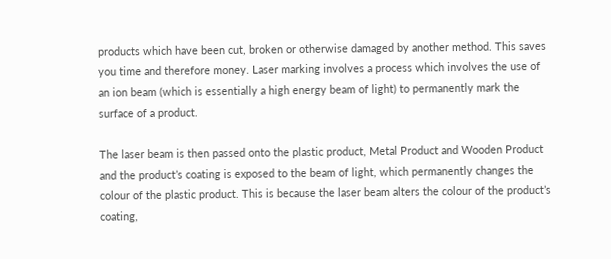products which have been cut, broken or otherwise damaged by another method. This saves you time and therefore money. Laser marking involves a process which involves the use of an ion beam (which is essentially a high energy beam of light) to permanently mark the surface of a product.

The laser beam is then passed onto the plastic product, Metal Product and Wooden Product and the product’s coating is exposed to the beam of light, which permanently changes the colour of the plastic product. This is because the laser beam alters the colour of the product’s coating,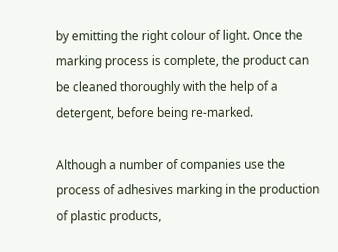by emitting the right colour of light. Once the marking process is complete, the product can be cleaned thoroughly with the help of a detergent, before being re-marked.

Although a number of companies use the process of adhesives marking in the production of plastic products,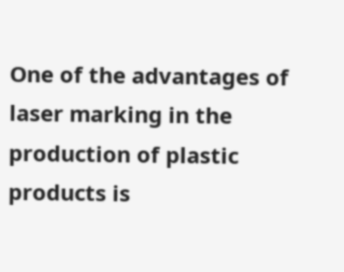One of the advantages of laser marking in the production of plastic products is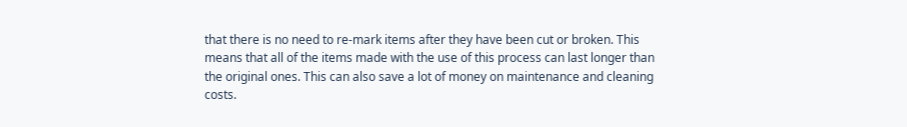that there is no need to re-mark items after they have been cut or broken. This means that all of the items made with the use of this process can last longer than the original ones. This can also save a lot of money on maintenance and cleaning costs.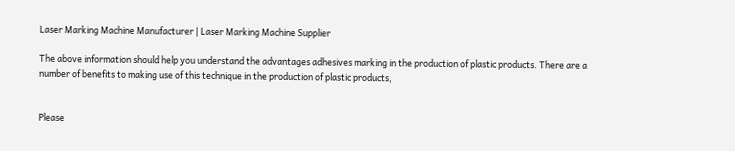Laser Marking Machine Manufacturer | Laser Marking Machine Supplier

The above information should help you understand the advantages adhesives marking in the production of plastic products. There are a number of benefits to making use of this technique in the production of plastic products,


Please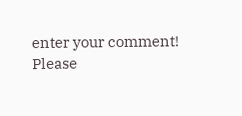enter your comment!
Please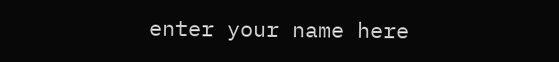enter your name here